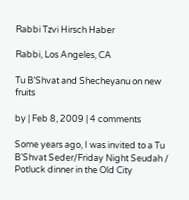Rabbi Tzvi Hirsch Haber

Rabbi, Los Angeles, CA

Tu B’Shvat and Shecheyanu on new fruits

by | Feb 8, 2009 | 4 comments

Some years ago, I was invited to a Tu B’Shvat Seder/Friday Night Seudah / Potluck dinner in the Old City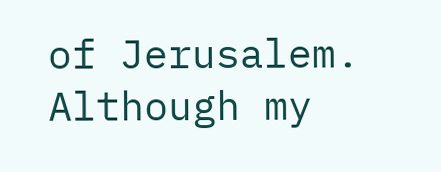of Jerusalem. Although my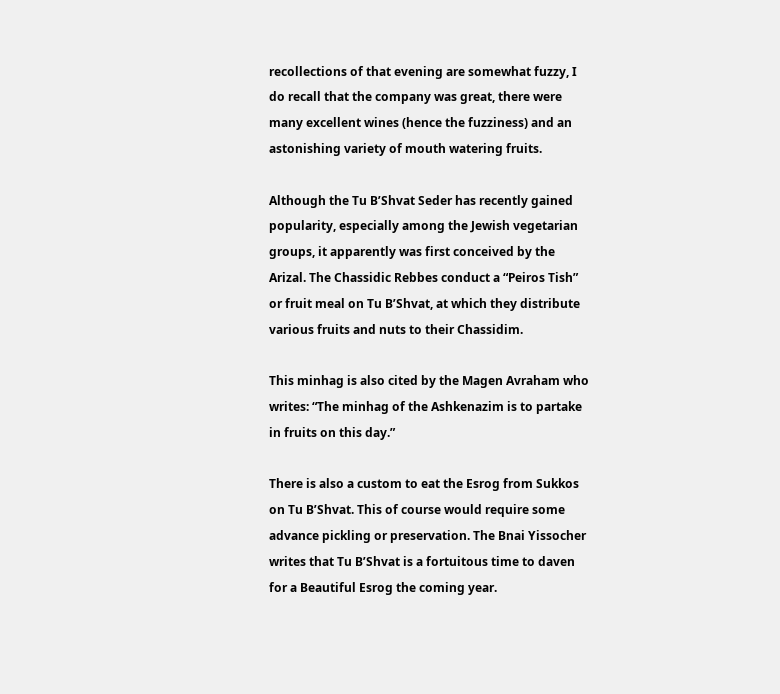recollections of that evening are somewhat fuzzy, I do recall that the company was great, there were many excellent wines (hence the fuzziness) and an astonishing variety of mouth watering fruits.

Although the Tu B’Shvat Seder has recently gained popularity, especially among the Jewish vegetarian groups, it apparently was first conceived by the Arizal. The Chassidic Rebbes conduct a “Peiros Tish” or fruit meal on Tu B’Shvat, at which they distribute various fruits and nuts to their Chassidim.

This minhag is also cited by the Magen Avraham who writes: “The minhag of the Ashkenazim is to partake in fruits on this day.”

There is also a custom to eat the Esrog from Sukkos on Tu B’Shvat. This of course would require some advance pickling or preservation. The Bnai Yissocher writes that Tu B’Shvat is a fortuitous time to daven for a Beautiful Esrog the coming year.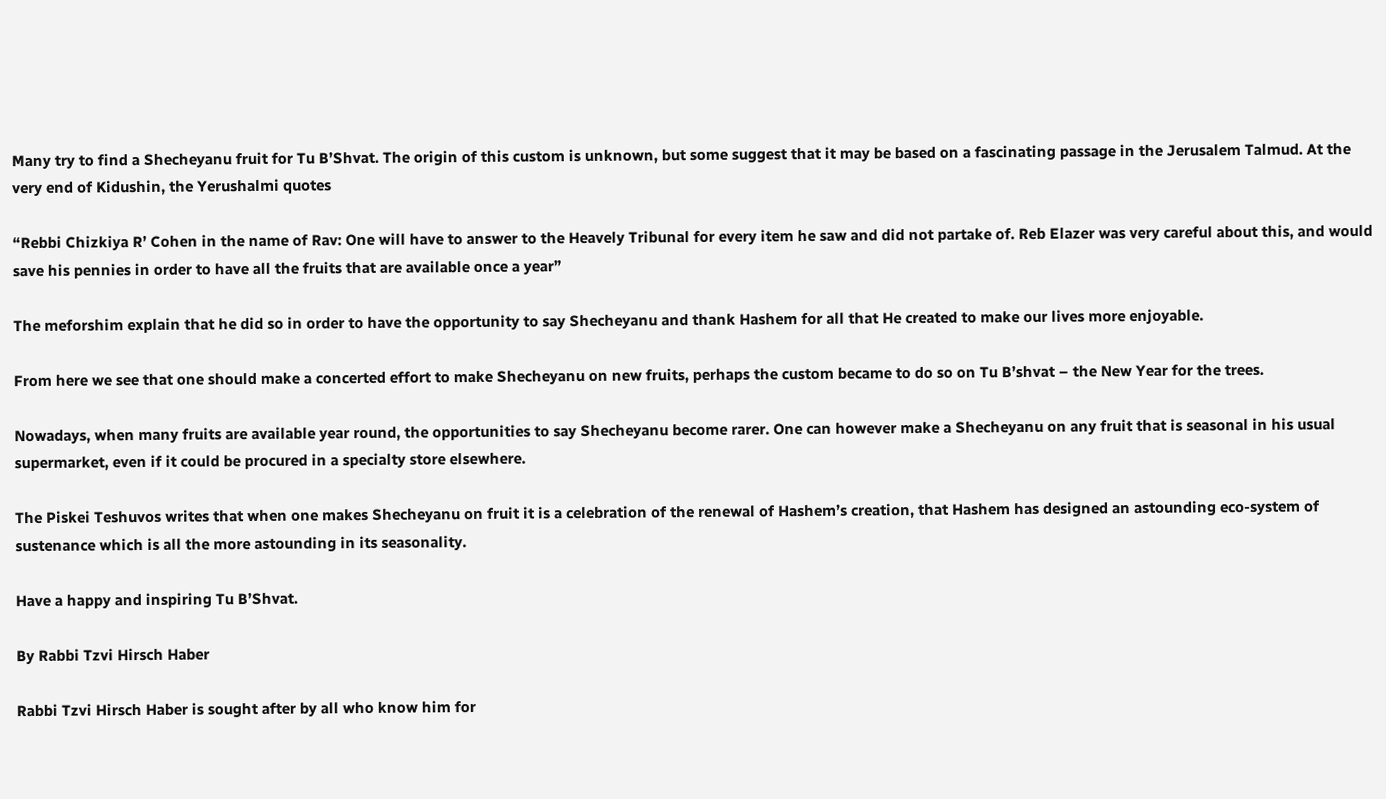Many try to find a Shecheyanu fruit for Tu B’Shvat. The origin of this custom is unknown, but some suggest that it may be based on a fascinating passage in the Jerusalem Talmud. At the very end of Kidushin, the Yerushalmi quotes

“Rebbi Chizkiya R’ Cohen in the name of Rav: One will have to answer to the Heavely Tribunal for every item he saw and did not partake of. Reb Elazer was very careful about this, and would save his pennies in order to have all the fruits that are available once a year”

The meforshim explain that he did so in order to have the opportunity to say Shecheyanu and thank Hashem for all that He created to make our lives more enjoyable.

From here we see that one should make a concerted effort to make Shecheyanu on new fruits, perhaps the custom became to do so on Tu B’shvat – the New Year for the trees.

Nowadays, when many fruits are available year round, the opportunities to say Shecheyanu become rarer. One can however make a Shecheyanu on any fruit that is seasonal in his usual supermarket, even if it could be procured in a specialty store elsewhere.

The Piskei Teshuvos writes that when one makes Shecheyanu on fruit it is a celebration of the renewal of Hashem’s creation, that Hashem has designed an astounding eco-system of sustenance which is all the more astounding in its seasonality.

Have a happy and inspiring Tu B’Shvat.

By Rabbi Tzvi Hirsch Haber

Rabbi Tzvi Hirsch Haber is sought after by all who know him for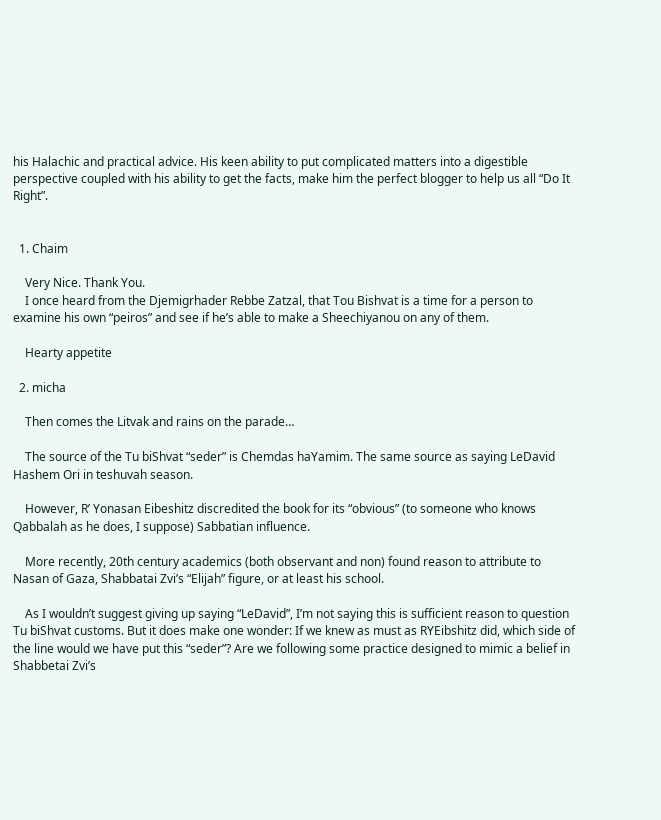his Halachic and practical advice. His keen ability to put complicated matters into a digestible perspective coupled with his ability to get the facts, make him the perfect blogger to help us all “Do It Right”.


  1. Chaim

    Very Nice. Thank You.
    I once heard from the Djemigrhader Rebbe Zatzal, that Tou Bishvat is a time for a person to examine his own “peiros” and see if he’s able to make a Sheechiyanou on any of them.

    Hearty appetite

  2. micha

    Then comes the Litvak and rains on the parade…

    The source of the Tu biShvat “seder” is Chemdas haYamim. The same source as saying LeDavid Hashem Ori in teshuvah season.

    However, R’ Yonasan Eibeshitz discredited the book for its “obvious” (to someone who knows Qabbalah as he does, I suppose) Sabbatian influence.

    More recently, 20th century academics (both observant and non) found reason to attribute to Nasan of Gaza, Shabbatai Zvi’s “Elijah” figure, or at least his school.

    As I wouldn’t suggest giving up saying “LeDavid”, I’m not saying this is sufficient reason to question Tu biShvat customs. But it does make one wonder: If we knew as must as RYEibshitz did, which side of the line would we have put this “seder”? Are we following some practice designed to mimic a belief in Shabbetai Zvi’s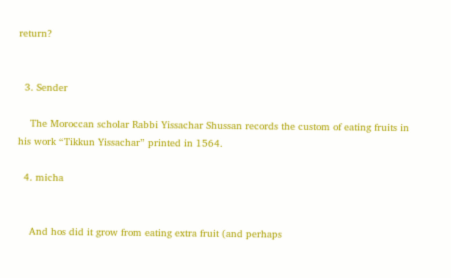return?


  3. Sender

    The Moroccan scholar Rabbi Yissachar Shussan records the custom of eating fruits in his work “Tikkun Yissachar” printed in 1564.

  4. micha


    And hos did it grow from eating extra fruit (and perhaps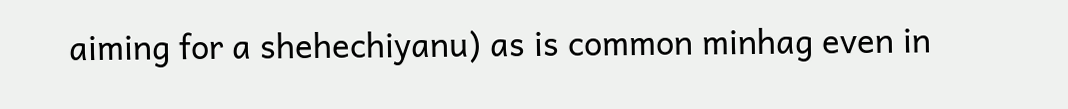aiming for a shehechiyanu) as is common minhag even in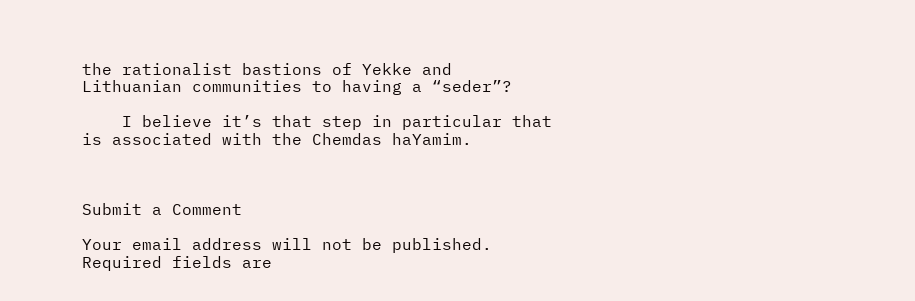the rationalist bastions of Yekke and Lithuanian communities to having a “seder”?

    I believe it’s that step in particular that is associated with the Chemdas haYamim.



Submit a Comment

Your email address will not be published. Required fields are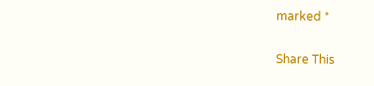marked *

Share This